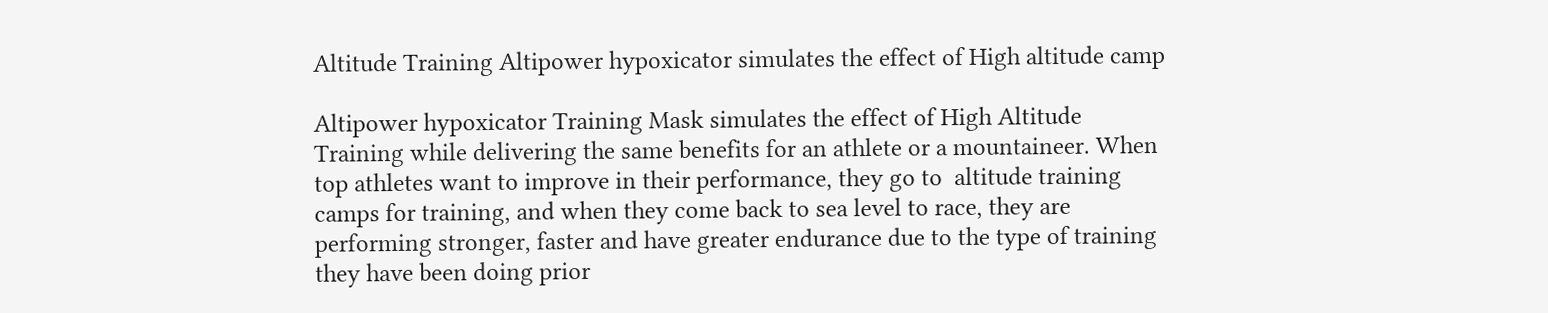Altitude Training Altipower hypoxicator simulates the effect of High altitude camp

Altipower hypoxicator Training Mask simulates the effect of High Altitude Training while delivering the same benefits for an athlete or a mountaineer. When top athletes want to improve in their performance, they go to  altitude training camps for training, and when they come back to sea level to race, they are performing stronger, faster and have greater endurance due to the type of training they have been doing prior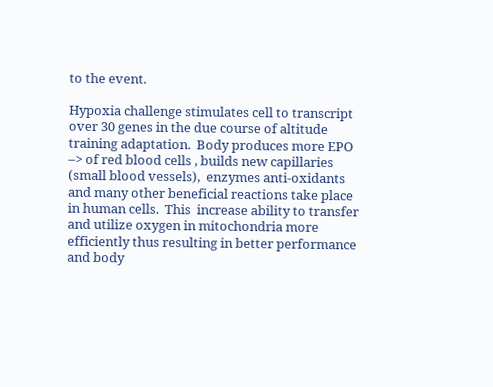to the event.

Hypoxia challenge stimulates cell to transcript over 30 genes in the due course of altitude training adaptation.  Body produces more EPO –> of red blood cells , builds new capillaries (small blood vessels),  enzymes anti-oxidants and many other beneficial reactions take place in human cells.  This  increase ability to transfer and utilize oxygen in mitochondria more efficiently thus resulting in better performance and body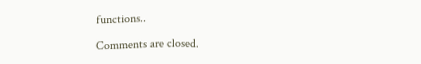functions..

Comments are closed.